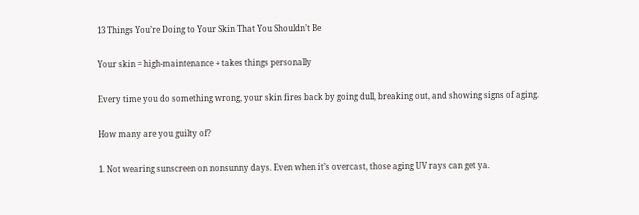13 Things You’re Doing to Your Skin That You Shouldn’t Be

Your skin = high-maintenance + takes things personally

Every time you do something wrong, your skin fires back by going dull, breaking out, and showing signs of aging.

How many are you guilty of?

1. Not wearing sunscreen on nonsunny days. Even when it’s overcast, those aging UV rays can get ya.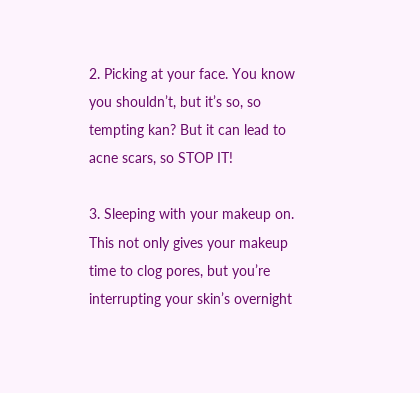2. Picking at your face. You know you shouldn’t, but it’s so, so tempting kan? But it can lead to acne scars, so STOP IT!

3. Sleeping with your makeup on. This not only gives your makeup time to clog pores, but you’re interrupting your skin’s overnight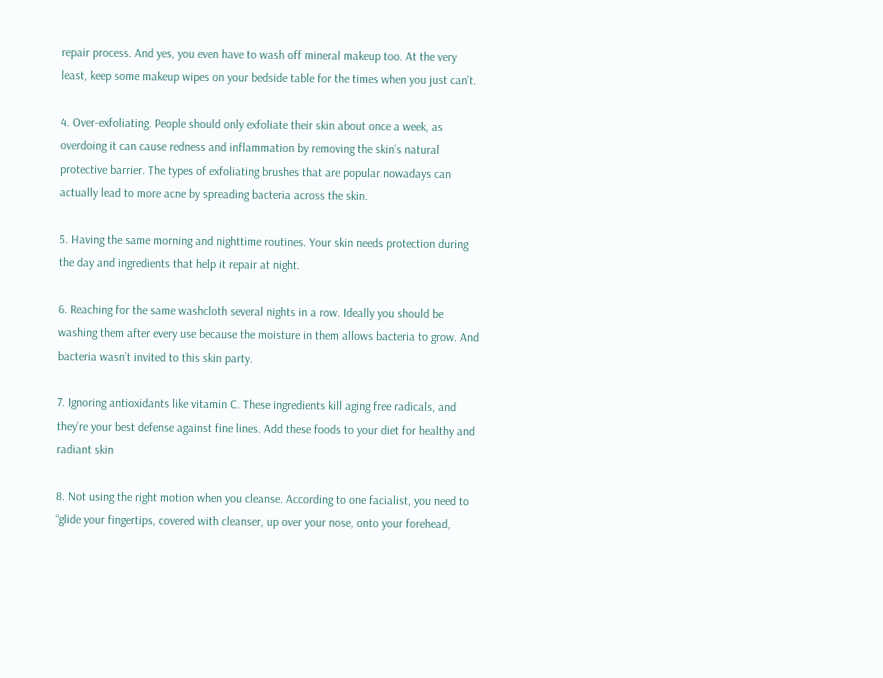repair process. And yes, you even have to wash off mineral makeup too. At the very least, keep some makeup wipes on your bedside table for the times when you just can’t.

4. Over-exfoliating. People should only exfoliate their skin about once a week, as overdoing it can cause redness and inflammation by removing the skin’s natural protective barrier. The types of exfoliating brushes that are popular nowadays can actually lead to more acne by spreading bacteria across the skin.

5. Having the same morning and nighttime routines. Your skin needs protection during the day and ingredients that help it repair at night.

6. Reaching for the same washcloth several nights in a row. Ideally you should be washing them after every use because the moisture in them allows bacteria to grow. And bacteria wasn’t invited to this skin party.

7. Ignoring antioxidants like vitamin C. These ingredients kill aging free radicals, and they’re your best defense against fine lines. Add these foods to your diet for healthy and radiant skin

8. Not using the right motion when you cleanse. According to one facialist, you need to “glide your fingertips, covered with cleanser, up over your nose, onto your forehead,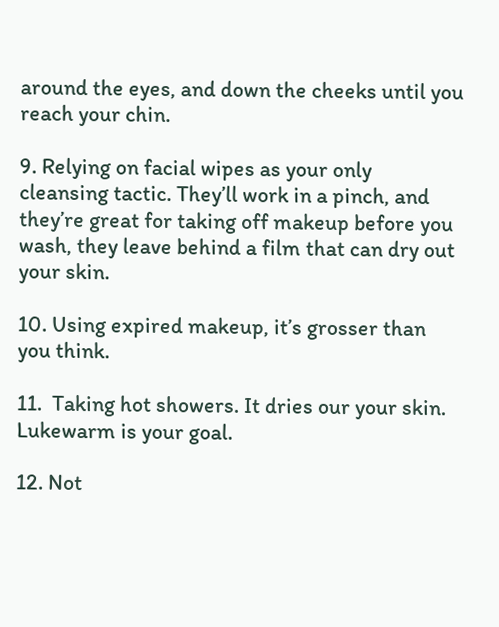around the eyes, and down the cheeks until you reach your chin.

9. Relying on facial wipes as your only cleansing tactic. They’ll work in a pinch, and they’re great for taking off makeup before you wash, they leave behind a film that can dry out your skin.

10. Using expired makeup, it’s grosser than you think.

11.  Taking hot showers. It dries our your skin. Lukewarm is your goal.

12. Not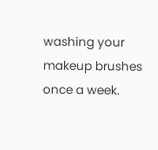washing your makeup brushes once a week.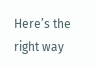Here’s the right way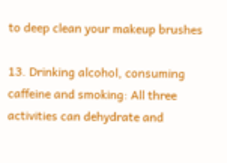to deep clean your makeup brushes

13. Drinking alcohol, consuming caffeine and smoking: All three activities can dehydrate and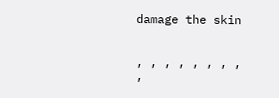damage the skin


, , , , , , , , ,